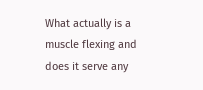What actually is a muscle flexing and does it serve any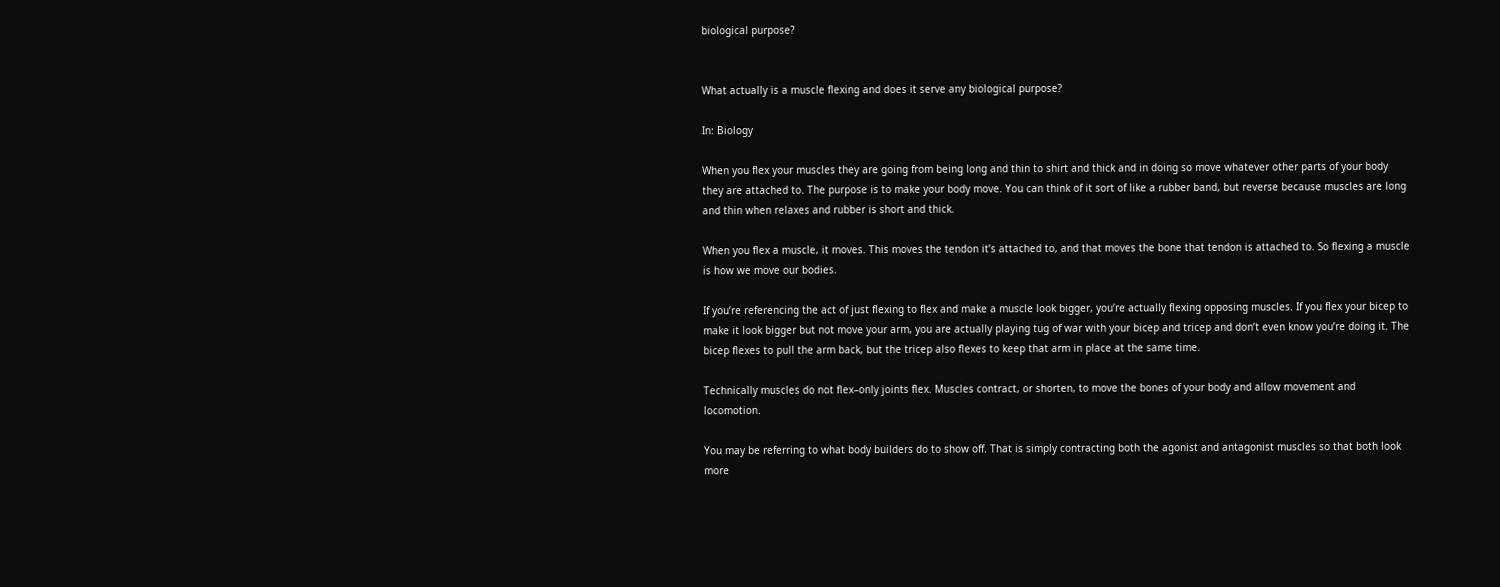biological purpose?


What actually is a muscle flexing and does it serve any biological purpose?

In: Biology

When you flex your muscles they are going from being long and thin to shirt and thick and in doing so move whatever other parts of your body they are attached to. The purpose is to make your body move. You can think of it sort of like a rubber band, but reverse because muscles are long and thin when relaxes and rubber is short and thick.

When you flex a muscle, it moves. This moves the tendon it’s attached to, and that moves the bone that tendon is attached to. So flexing a muscle is how we move our bodies.

If you’re referencing the act of just flexing to flex and make a muscle look bigger, you’re actually flexing opposing muscles. If you flex your bicep to make it look bigger but not move your arm, you are actually playing tug of war with your bicep and tricep and don’t even know you’re doing it. The bicep flexes to pull the arm back, but the tricep also flexes to keep that arm in place at the same time.

Technically muscles do not flex–only joints flex. Muscles contract, or shorten, to move the bones of your body and allow movement and locomotion.

You may be referring to what body builders do to show off. That is simply contracting both the agonist and antagonist muscles so that both look more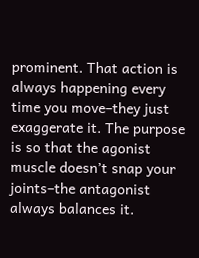prominent. That action is always happening every time you move–they just exaggerate it. The purpose is so that the agonist muscle doesn’t snap your joints–the antagonist always balances it.